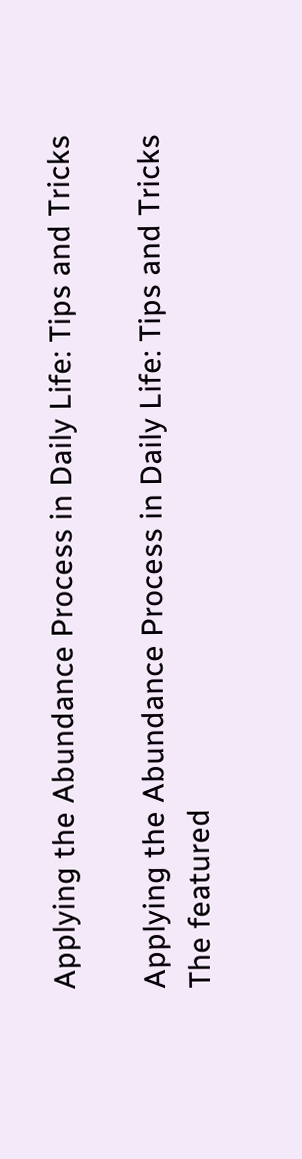Applying the Abundance Process in Daily Life: Tips and Tricks

Applying the Abundance Process in Daily Life: Tips and Tricks
The featured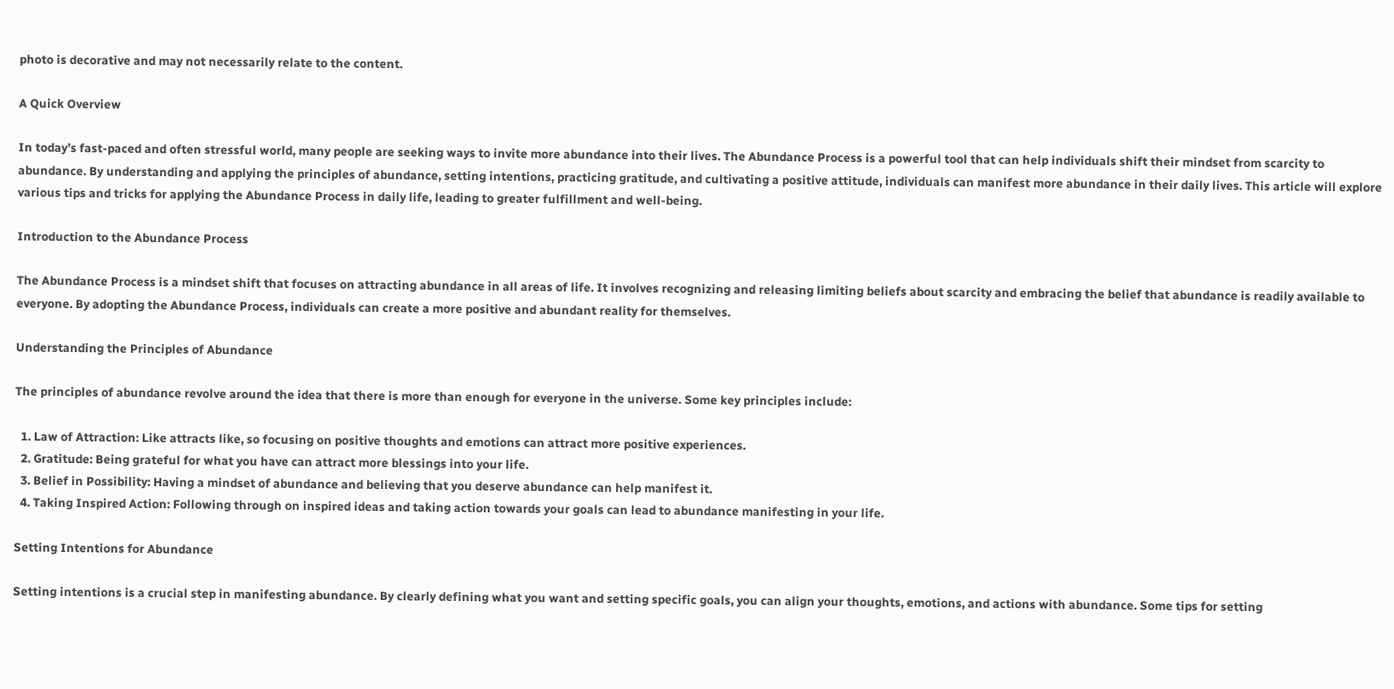photo is decorative and may not necessarily relate to the content.

A Quick Overview

In today’s fast-paced and often stressful world, many people are seeking ways to invite more abundance into their lives. The Abundance Process is a powerful tool that can help individuals shift their mindset from scarcity to abundance. By understanding and applying the principles of abundance, setting intentions, practicing gratitude, and cultivating a positive attitude, individuals can manifest more abundance in their daily lives. This article will explore various tips and tricks for applying the Abundance Process in daily life, leading to greater fulfillment and well-being.

Introduction to the Abundance Process

The Abundance Process is a mindset shift that focuses on attracting abundance in all areas of life. It involves recognizing and releasing limiting beliefs about scarcity and embracing the belief that abundance is readily available to everyone. By adopting the Abundance Process, individuals can create a more positive and abundant reality for themselves.

Understanding the Principles of Abundance

The principles of abundance revolve around the idea that there is more than enough for everyone in the universe. Some key principles include:

  1. Law of Attraction: Like attracts like, so focusing on positive thoughts and emotions can attract more positive experiences.
  2. Gratitude: Being grateful for what you have can attract more blessings into your life.
  3. Belief in Possibility: Having a mindset of abundance and believing that you deserve abundance can help manifest it.
  4. Taking Inspired Action: Following through on inspired ideas and taking action towards your goals can lead to abundance manifesting in your life.

Setting Intentions for Abundance

Setting intentions is a crucial step in manifesting abundance. By clearly defining what you want and setting specific goals, you can align your thoughts, emotions, and actions with abundance. Some tips for setting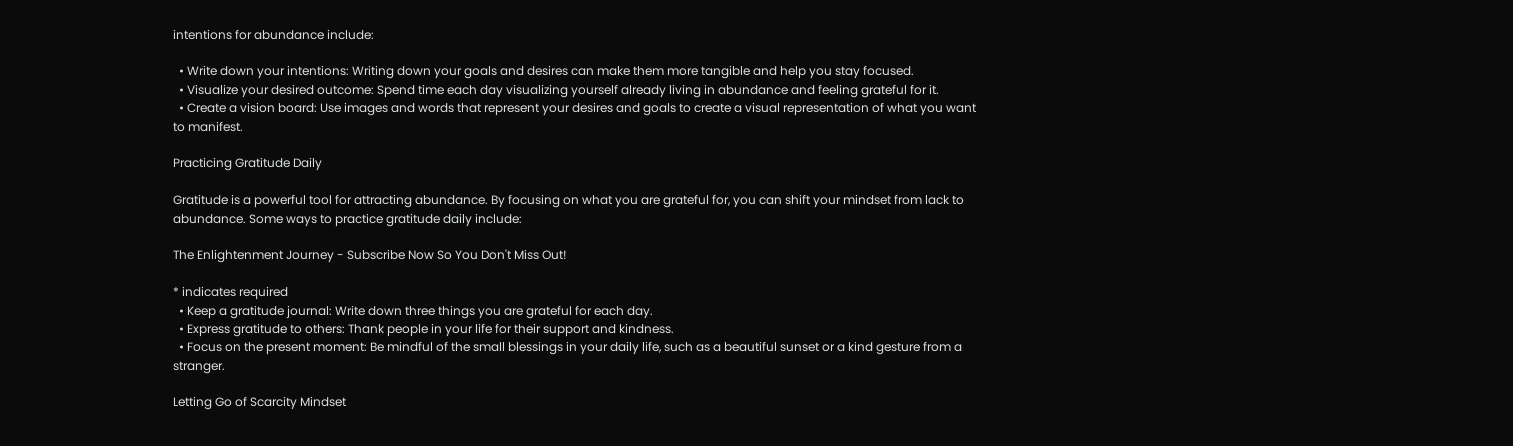intentions for abundance include:

  • Write down your intentions: Writing down your goals and desires can make them more tangible and help you stay focused.
  • Visualize your desired outcome: Spend time each day visualizing yourself already living in abundance and feeling grateful for it.
  • Create a vision board: Use images and words that represent your desires and goals to create a visual representation of what you want to manifest.

Practicing Gratitude Daily

Gratitude is a powerful tool for attracting abundance. By focusing on what you are grateful for, you can shift your mindset from lack to abundance. Some ways to practice gratitude daily include:

The Enlightenment Journey - Subscribe Now So You Don't Miss Out!

* indicates required
  • Keep a gratitude journal: Write down three things you are grateful for each day.
  • Express gratitude to others: Thank people in your life for their support and kindness.
  • Focus on the present moment: Be mindful of the small blessings in your daily life, such as a beautiful sunset or a kind gesture from a stranger.

Letting Go of Scarcity Mindset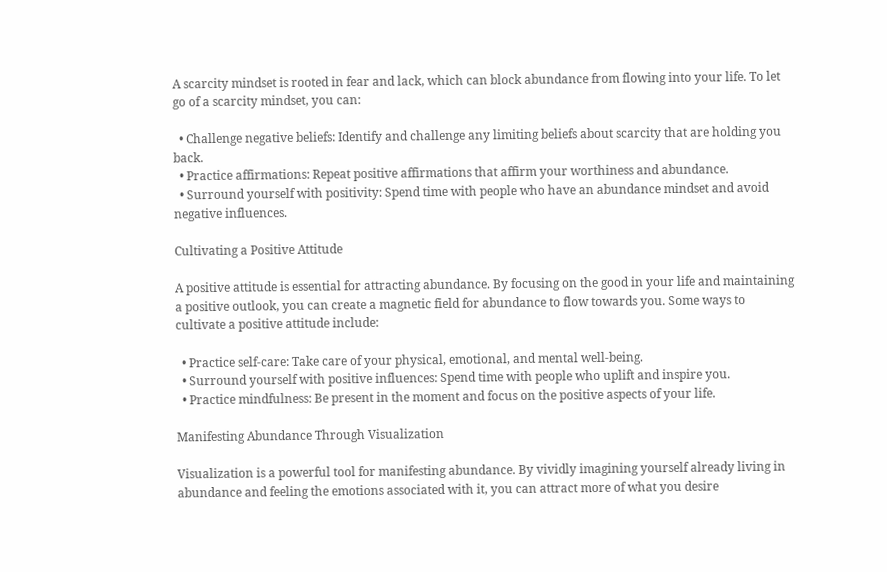A scarcity mindset is rooted in fear and lack, which can block abundance from flowing into your life. To let go of a scarcity mindset, you can:

  • Challenge negative beliefs: Identify and challenge any limiting beliefs about scarcity that are holding you back.
  • Practice affirmations: Repeat positive affirmations that affirm your worthiness and abundance.
  • Surround yourself with positivity: Spend time with people who have an abundance mindset and avoid negative influences.

Cultivating a Positive Attitude

A positive attitude is essential for attracting abundance. By focusing on the good in your life and maintaining a positive outlook, you can create a magnetic field for abundance to flow towards you. Some ways to cultivate a positive attitude include:

  • Practice self-care: Take care of your physical, emotional, and mental well-being.
  • Surround yourself with positive influences: Spend time with people who uplift and inspire you.
  • Practice mindfulness: Be present in the moment and focus on the positive aspects of your life.

Manifesting Abundance Through Visualization

Visualization is a powerful tool for manifesting abundance. By vividly imagining yourself already living in abundance and feeling the emotions associated with it, you can attract more of what you desire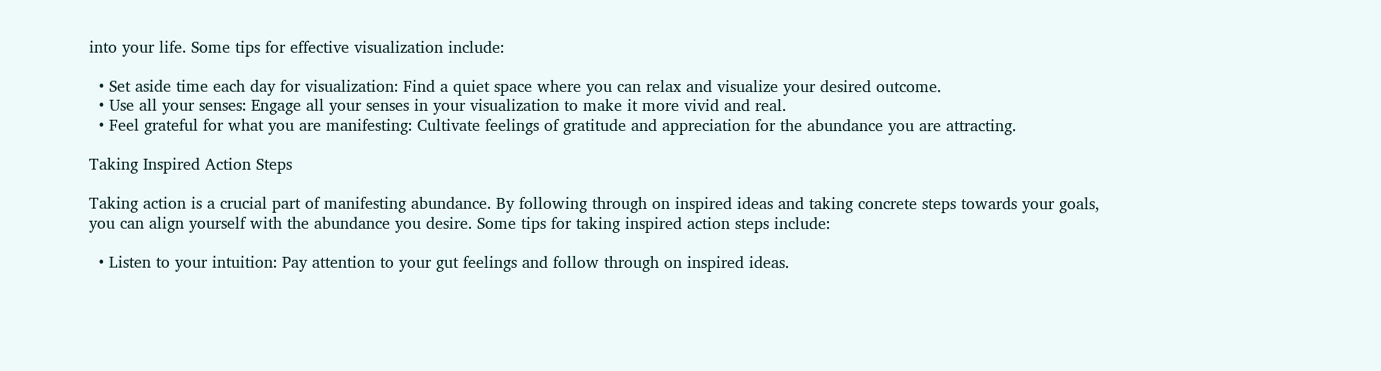into your life. Some tips for effective visualization include:

  • Set aside time each day for visualization: Find a quiet space where you can relax and visualize your desired outcome.
  • Use all your senses: Engage all your senses in your visualization to make it more vivid and real.
  • Feel grateful for what you are manifesting: Cultivate feelings of gratitude and appreciation for the abundance you are attracting.

Taking Inspired Action Steps

Taking action is a crucial part of manifesting abundance. By following through on inspired ideas and taking concrete steps towards your goals, you can align yourself with the abundance you desire. Some tips for taking inspired action steps include:

  • Listen to your intuition: Pay attention to your gut feelings and follow through on inspired ideas.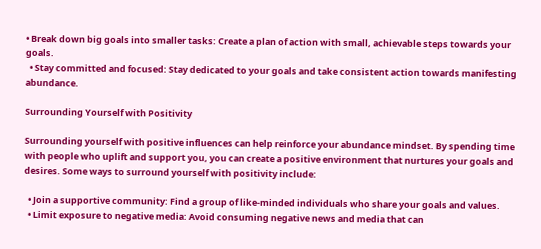• Break down big goals into smaller tasks: Create a plan of action with small, achievable steps towards your goals.
  • Stay committed and focused: Stay dedicated to your goals and take consistent action towards manifesting abundance.

Surrounding Yourself with Positivity

Surrounding yourself with positive influences can help reinforce your abundance mindset. By spending time with people who uplift and support you, you can create a positive environment that nurtures your goals and desires. Some ways to surround yourself with positivity include:

  • Join a supportive community: Find a group of like-minded individuals who share your goals and values.
  • Limit exposure to negative media: Avoid consuming negative news and media that can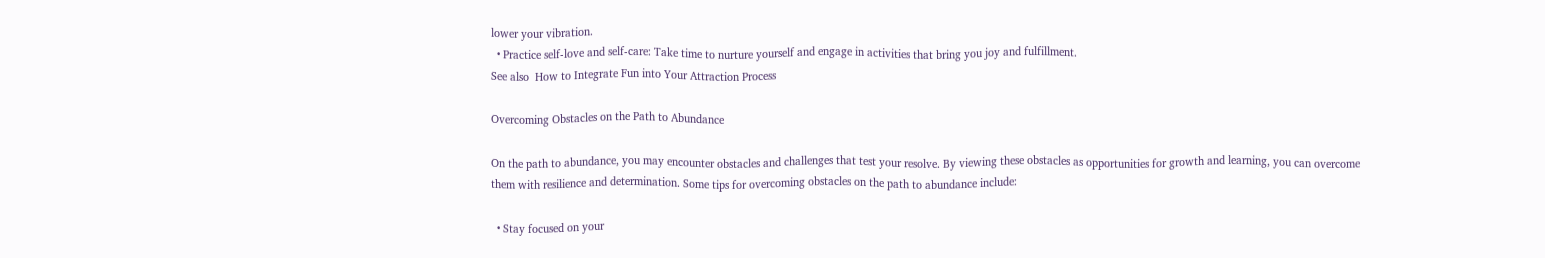lower your vibration.
  • Practice self-love and self-care: Take time to nurture yourself and engage in activities that bring you joy and fulfillment.
See also  How to Integrate Fun into Your Attraction Process

Overcoming Obstacles on the Path to Abundance

On the path to abundance, you may encounter obstacles and challenges that test your resolve. By viewing these obstacles as opportunities for growth and learning, you can overcome them with resilience and determination. Some tips for overcoming obstacles on the path to abundance include:

  • Stay focused on your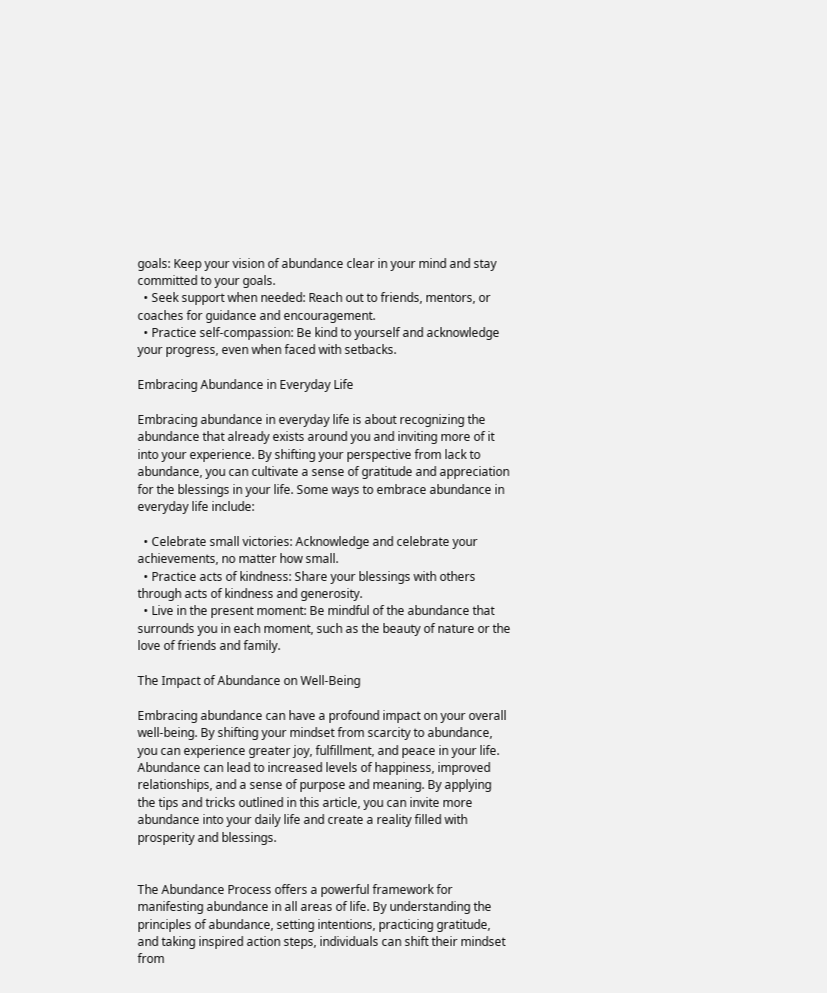goals: Keep your vision of abundance clear in your mind and stay committed to your goals.
  • Seek support when needed: Reach out to friends, mentors, or coaches for guidance and encouragement.
  • Practice self-compassion: Be kind to yourself and acknowledge your progress, even when faced with setbacks.

Embracing Abundance in Everyday Life

Embracing abundance in everyday life is about recognizing the abundance that already exists around you and inviting more of it into your experience. By shifting your perspective from lack to abundance, you can cultivate a sense of gratitude and appreciation for the blessings in your life. Some ways to embrace abundance in everyday life include:

  • Celebrate small victories: Acknowledge and celebrate your achievements, no matter how small.
  • Practice acts of kindness: Share your blessings with others through acts of kindness and generosity.
  • Live in the present moment: Be mindful of the abundance that surrounds you in each moment, such as the beauty of nature or the love of friends and family.

The Impact of Abundance on Well-Being

Embracing abundance can have a profound impact on your overall well-being. By shifting your mindset from scarcity to abundance, you can experience greater joy, fulfillment, and peace in your life. Abundance can lead to increased levels of happiness, improved relationships, and a sense of purpose and meaning. By applying the tips and tricks outlined in this article, you can invite more abundance into your daily life and create a reality filled with prosperity and blessings.


The Abundance Process offers a powerful framework for manifesting abundance in all areas of life. By understanding the principles of abundance, setting intentions, practicing gratitude, and taking inspired action steps, individuals can shift their mindset from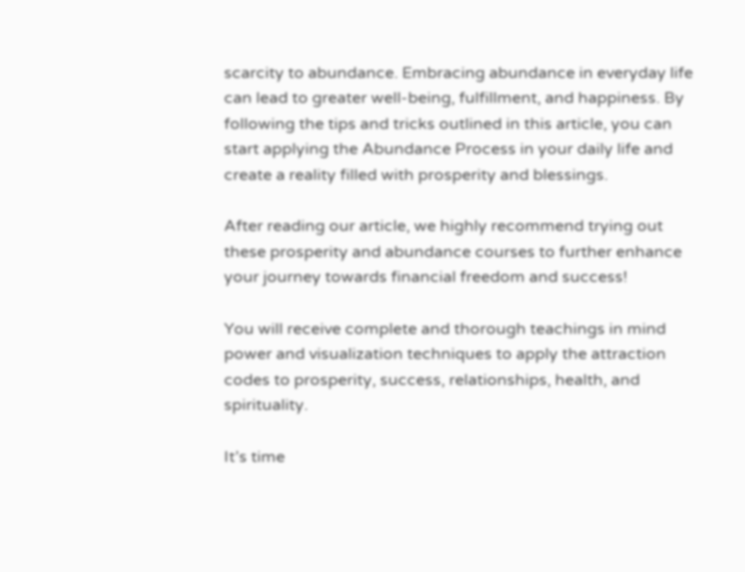scarcity to abundance. Embracing abundance in everyday life can lead to greater well-being, fulfillment, and happiness. By following the tips and tricks outlined in this article, you can start applying the Abundance Process in your daily life and create a reality filled with prosperity and blessings.

After reading our article, we highly recommend trying out these prosperity and abundance courses to further enhance your journey towards financial freedom and success!

You will receive complete and thorough teachings in mind power and visualization techniques to apply the attraction codes to prosperity, success, relationships, health, and spirituality.

It’s time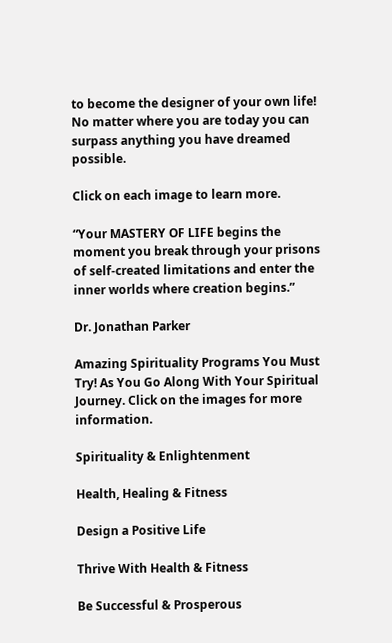to become the designer of your own life! No matter where you are today you can surpass anything you have dreamed possible.

Click on each image to learn more.

“Your MASTERY OF LIFE begins the moment you break through your prisons of self-created limitations and enter the inner worlds where creation begins.”

Dr. Jonathan Parker

Amazing Spirituality Programs You Must Try! As You Go Along With Your Spiritual Journey. Click on the images for more information.

Spirituality & Enlightenment

Health, Healing & Fitness

Design a Positive Life

Thrive With Health & Fitness

Be Successful & Prosperous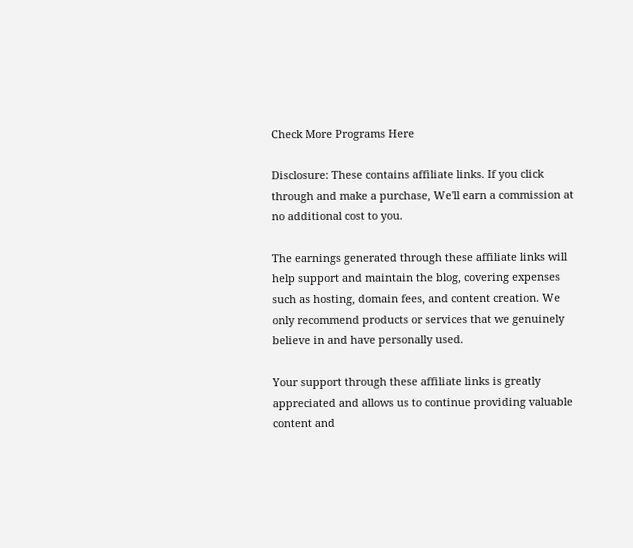Check More Programs Here

Disclosure: These contains affiliate links. If you click through and make a purchase, We'll earn a commission at no additional cost to you.

The earnings generated through these affiliate links will help support and maintain the blog, covering expenses such as hosting, domain fees, and content creation. We only recommend products or services that we genuinely believe in and have personally used.

Your support through these affiliate links is greatly appreciated and allows us to continue providing valuable content and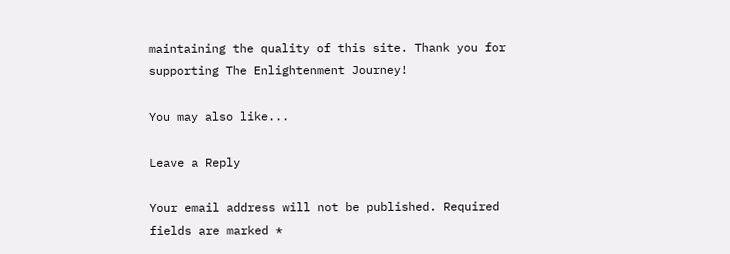maintaining the quality of this site. Thank you for supporting The Enlightenment Journey!

You may also like...

Leave a Reply

Your email address will not be published. Required fields are marked *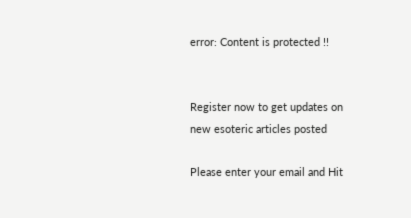error: Content is protected !!


Register now to get updates on new esoteric articles posted

Please enter your email and Hit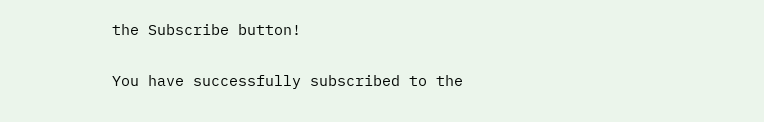the Subscribe button!

You have successfully subscribed to the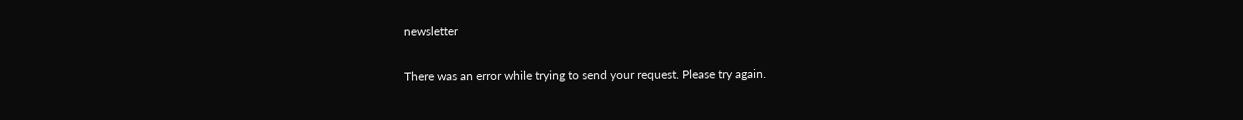newsletter

There was an error while trying to send your request. Please try again.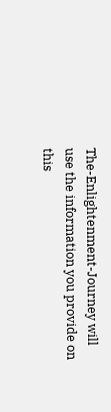The-Enlightenment-Journey will use the information you provide on this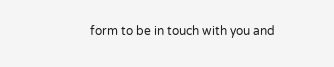form to be in touch with you and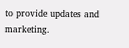to provide updates and marketing.